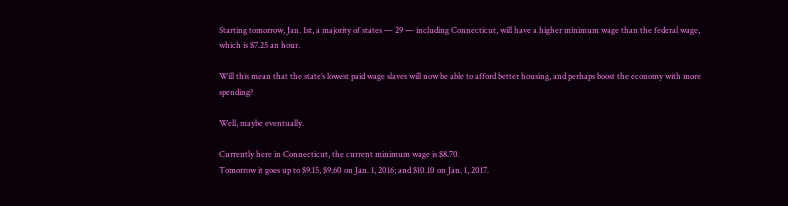Starting tomorrow, Jan. 1st, a majority of states — 29 — including Connecticut, will have a higher minimum wage than the federal wage, which is $7.25 an hour.

Will this mean that the state’s lowest paid wage slaves will now be able to afford better housing, and perhaps boost the economy with more spending?

Well, maybe eventually.

Currently here in Connecticut, the current minimum wage is $8.70.
Tomorrow it goes up to $9.15, $9.60 on Jan. 1, 2016; and $10.10 on Jan. 1, 2017.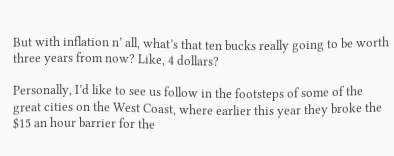But with inflation n’ all, what’s that ten bucks really going to be worth three years from now? Like, 4 dollars?

Personally, I’d like to see us follow in the footsteps of some of the great cities on the West Coast, where earlier this year they broke the $15 an hour barrier for the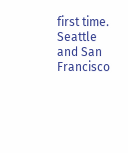first time. Seattle and San Francisco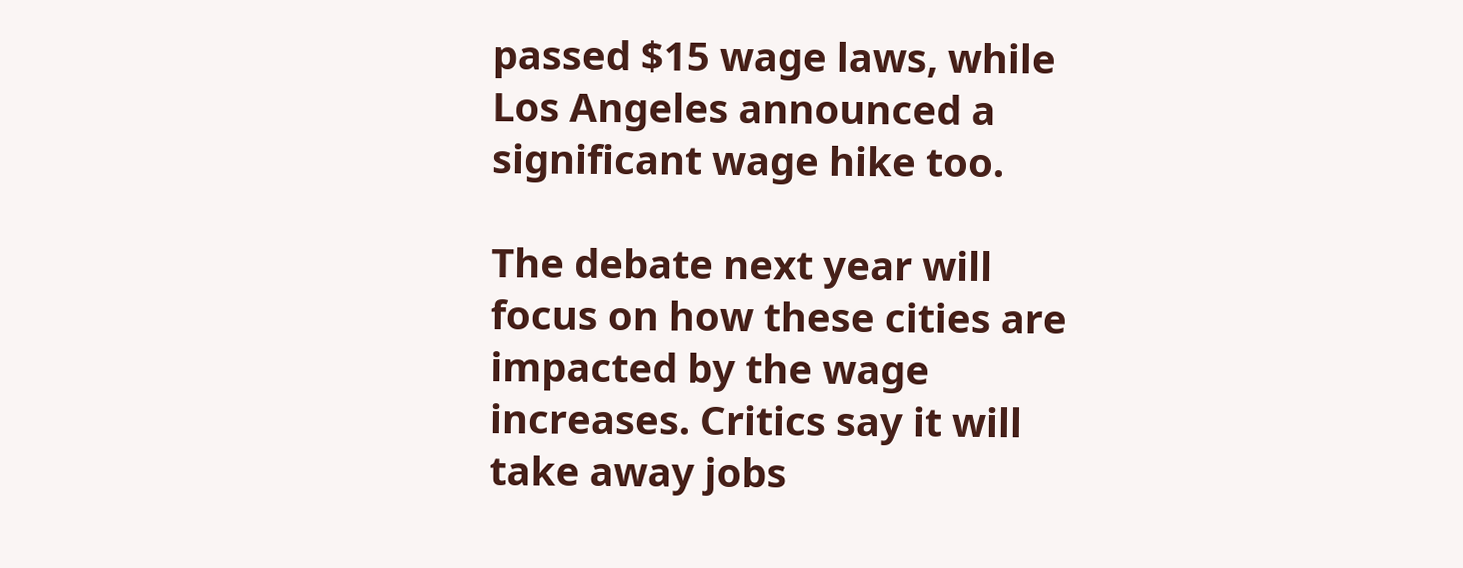passed $15 wage laws, while Los Angeles announced a significant wage hike too.

The debate next year will focus on how these cities are impacted by the wage increases. Critics say it will take away jobs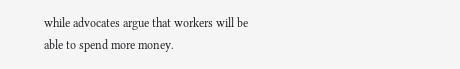while advocates argue that workers will be able to spend more money.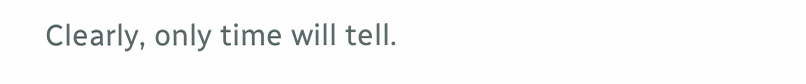Clearly, only time will tell.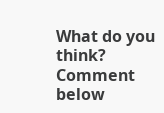What do you think? Comment below